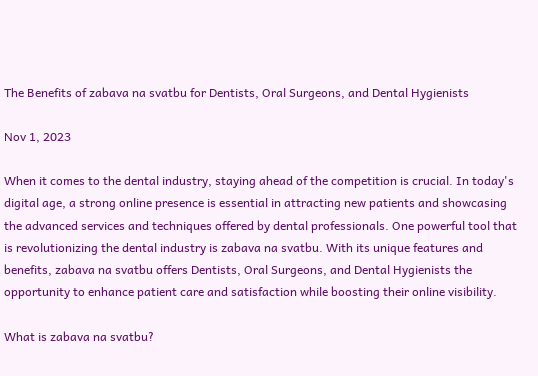The Benefits of zabava na svatbu for Dentists, Oral Surgeons, and Dental Hygienists

Nov 1, 2023

When it comes to the dental industry, staying ahead of the competition is crucial. In today's digital age, a strong online presence is essential in attracting new patients and showcasing the advanced services and techniques offered by dental professionals. One powerful tool that is revolutionizing the dental industry is zabava na svatbu. With its unique features and benefits, zabava na svatbu offers Dentists, Oral Surgeons, and Dental Hygienists the opportunity to enhance patient care and satisfaction while boosting their online visibility.

What is zabava na svatbu?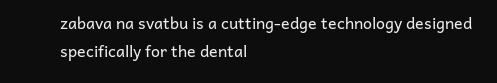zabava na svatbu is a cutting-edge technology designed specifically for the dental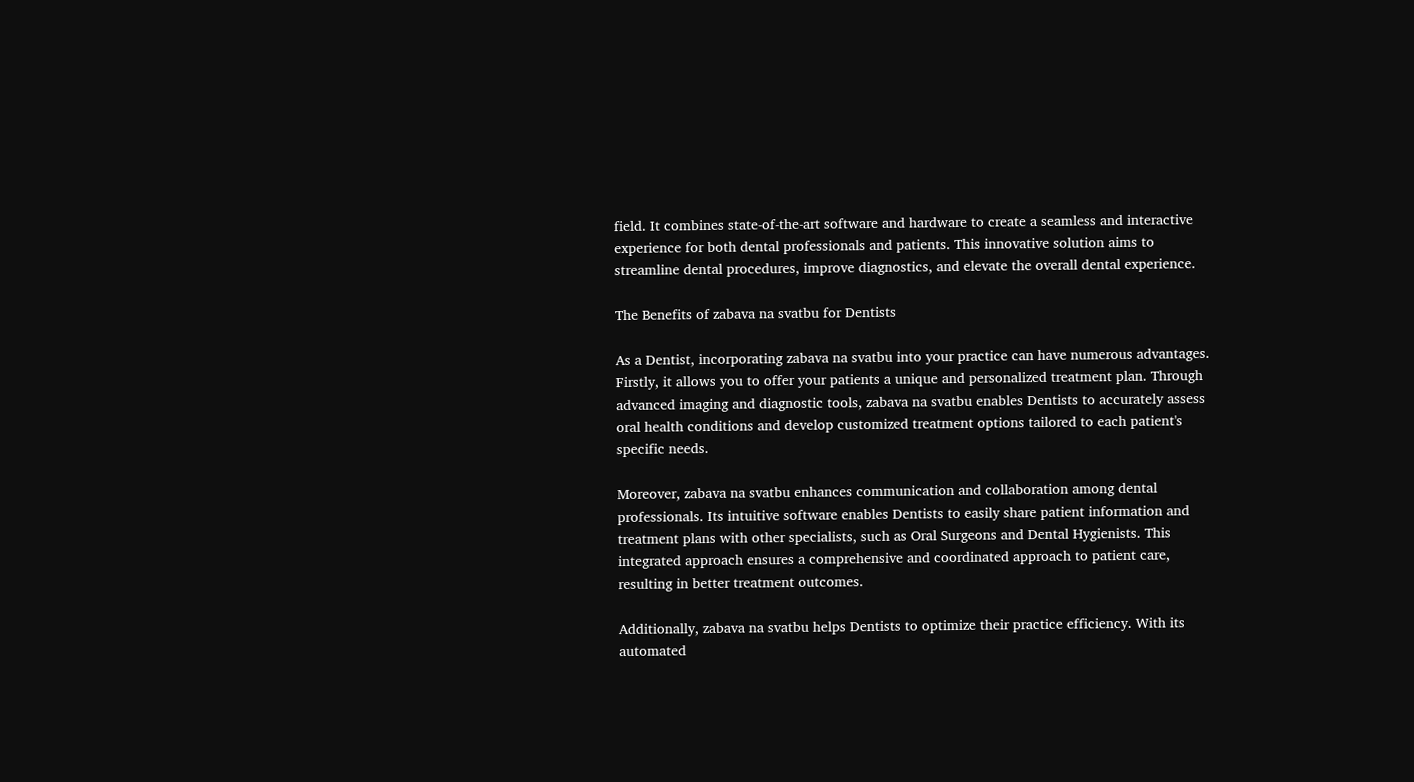field. It combines state-of-the-art software and hardware to create a seamless and interactive experience for both dental professionals and patients. This innovative solution aims to streamline dental procedures, improve diagnostics, and elevate the overall dental experience.

The Benefits of zabava na svatbu for Dentists

As a Dentist, incorporating zabava na svatbu into your practice can have numerous advantages. Firstly, it allows you to offer your patients a unique and personalized treatment plan. Through advanced imaging and diagnostic tools, zabava na svatbu enables Dentists to accurately assess oral health conditions and develop customized treatment options tailored to each patient's specific needs.

Moreover, zabava na svatbu enhances communication and collaboration among dental professionals. Its intuitive software enables Dentists to easily share patient information and treatment plans with other specialists, such as Oral Surgeons and Dental Hygienists. This integrated approach ensures a comprehensive and coordinated approach to patient care, resulting in better treatment outcomes.

Additionally, zabava na svatbu helps Dentists to optimize their practice efficiency. With its automated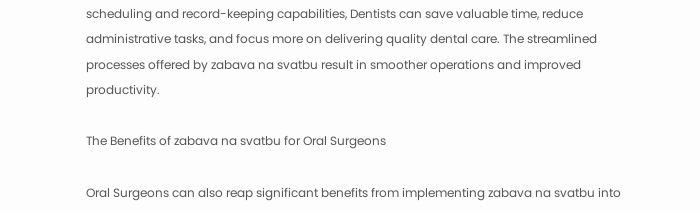scheduling and record-keeping capabilities, Dentists can save valuable time, reduce administrative tasks, and focus more on delivering quality dental care. The streamlined processes offered by zabava na svatbu result in smoother operations and improved productivity.

The Benefits of zabava na svatbu for Oral Surgeons

Oral Surgeons can also reap significant benefits from implementing zabava na svatbu into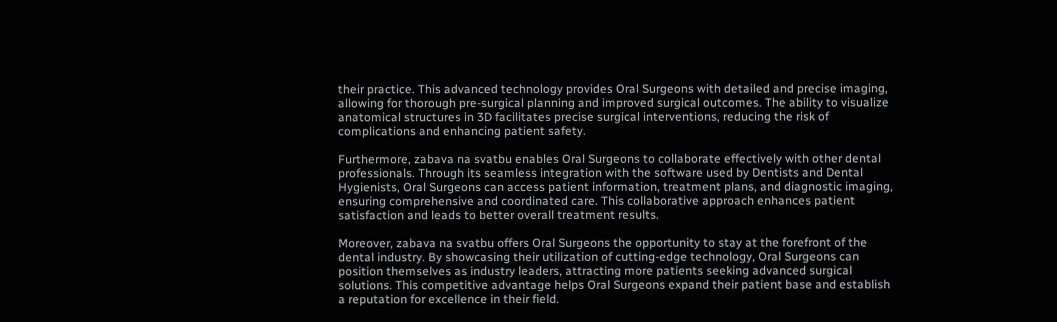their practice. This advanced technology provides Oral Surgeons with detailed and precise imaging, allowing for thorough pre-surgical planning and improved surgical outcomes. The ability to visualize anatomical structures in 3D facilitates precise surgical interventions, reducing the risk of complications and enhancing patient safety.

Furthermore, zabava na svatbu enables Oral Surgeons to collaborate effectively with other dental professionals. Through its seamless integration with the software used by Dentists and Dental Hygienists, Oral Surgeons can access patient information, treatment plans, and diagnostic imaging, ensuring comprehensive and coordinated care. This collaborative approach enhances patient satisfaction and leads to better overall treatment results.

Moreover, zabava na svatbu offers Oral Surgeons the opportunity to stay at the forefront of the dental industry. By showcasing their utilization of cutting-edge technology, Oral Surgeons can position themselves as industry leaders, attracting more patients seeking advanced surgical solutions. This competitive advantage helps Oral Surgeons expand their patient base and establish a reputation for excellence in their field.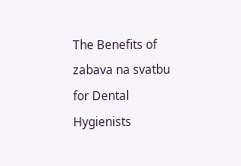The Benefits of zabava na svatbu for Dental Hygienists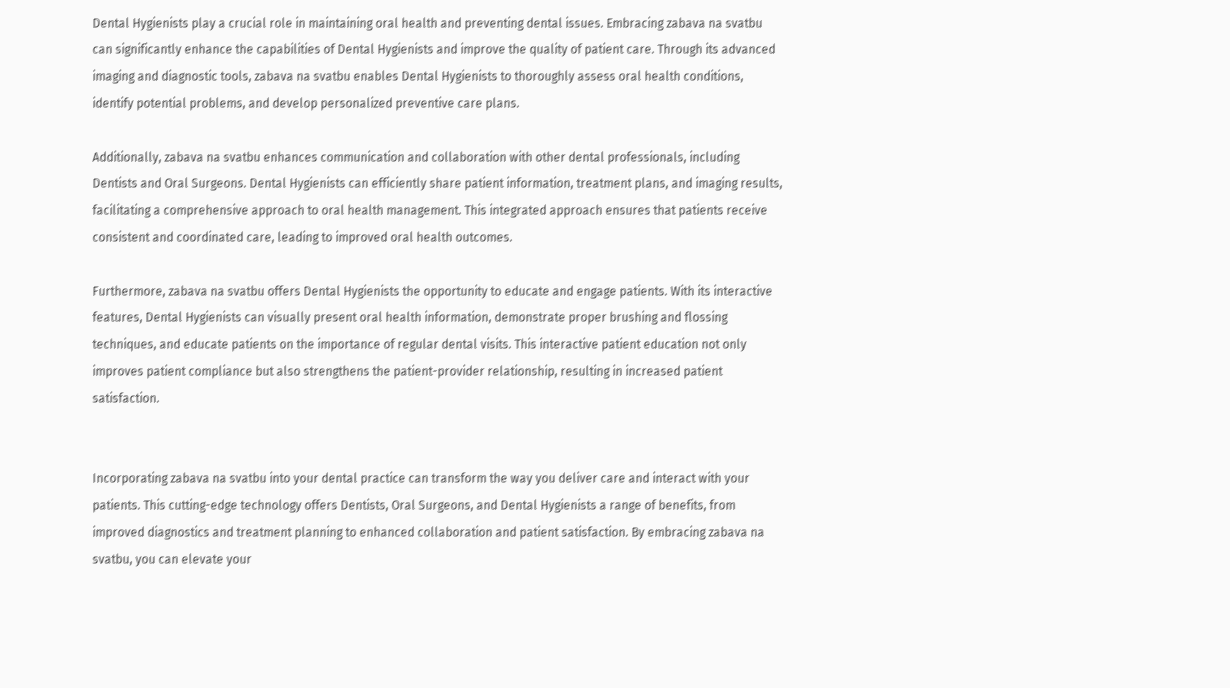Dental Hygienists play a crucial role in maintaining oral health and preventing dental issues. Embracing zabava na svatbu can significantly enhance the capabilities of Dental Hygienists and improve the quality of patient care. Through its advanced imaging and diagnostic tools, zabava na svatbu enables Dental Hygienists to thoroughly assess oral health conditions, identify potential problems, and develop personalized preventive care plans.

Additionally, zabava na svatbu enhances communication and collaboration with other dental professionals, including Dentists and Oral Surgeons. Dental Hygienists can efficiently share patient information, treatment plans, and imaging results, facilitating a comprehensive approach to oral health management. This integrated approach ensures that patients receive consistent and coordinated care, leading to improved oral health outcomes.

Furthermore, zabava na svatbu offers Dental Hygienists the opportunity to educate and engage patients. With its interactive features, Dental Hygienists can visually present oral health information, demonstrate proper brushing and flossing techniques, and educate patients on the importance of regular dental visits. This interactive patient education not only improves patient compliance but also strengthens the patient-provider relationship, resulting in increased patient satisfaction.


Incorporating zabava na svatbu into your dental practice can transform the way you deliver care and interact with your patients. This cutting-edge technology offers Dentists, Oral Surgeons, and Dental Hygienists a range of benefits, from improved diagnostics and treatment planning to enhanced collaboration and patient satisfaction. By embracing zabava na svatbu, you can elevate your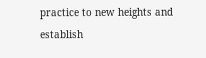practice to new heights and establish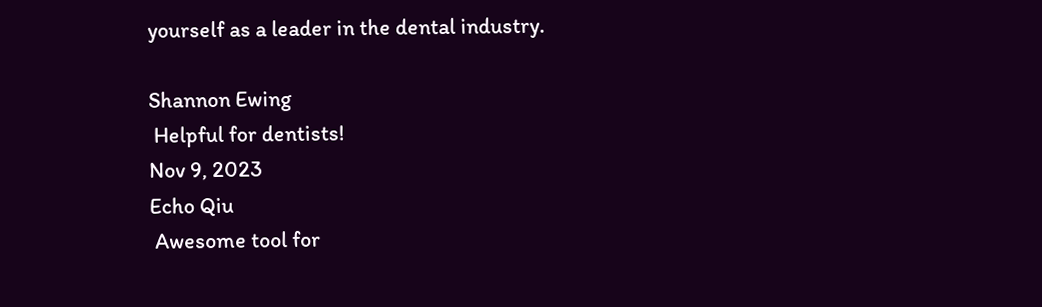yourself as a leader in the dental industry.

Shannon Ewing
 Helpful for dentists!
Nov 9, 2023
Echo Qiu
 Awesome tool for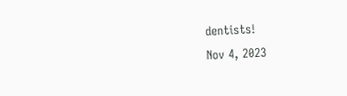dentists!
Nov 4, 2023